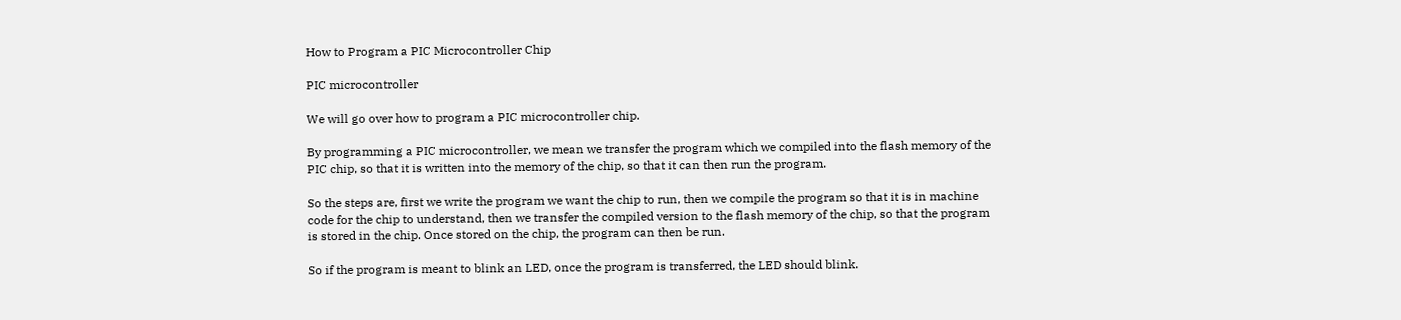How to Program a PIC Microcontroller Chip

PIC microcontroller

We will go over how to program a PIC microcontroller chip.

By programming a PIC microcontroller, we mean we transfer the program which we compiled into the flash memory of the PIC chip, so that it is written into the memory of the chip, so that it can then run the program.

So the steps are, first we write the program we want the chip to run, then we compile the program so that it is in machine code for the chip to understand, then we transfer the compiled version to the flash memory of the chip, so that the program is stored in the chip. Once stored on the chip, the program can then be run.

So if the program is meant to blink an LED, once the program is transferred, the LED should blink.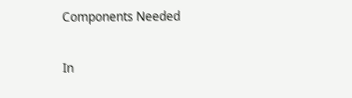Components Needed

In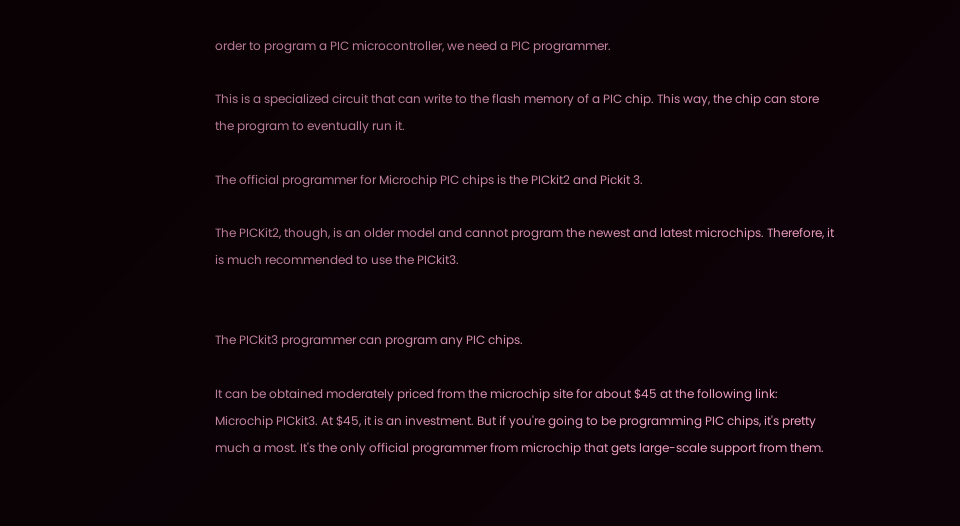order to program a PIC microcontroller, we need a PIC programmer.

This is a specialized circuit that can write to the flash memory of a PIC chip. This way, the chip can store the program to eventually run it.

The official programmer for Microchip PIC chips is the PICkit2 and Pickit 3.

The PICKit2, though, is an older model and cannot program the newest and latest microchips. Therefore, it is much recommended to use the PICkit3.


The PICkit3 programmer can program any PIC chips.

It can be obtained moderately priced from the microchip site for about $45 at the following link: Microchip PICkit3. At $45, it is an investment. But if you're going to be programming PIC chips, it's pretty much a most. It's the only official programmer from microchip that gets large-scale support from them.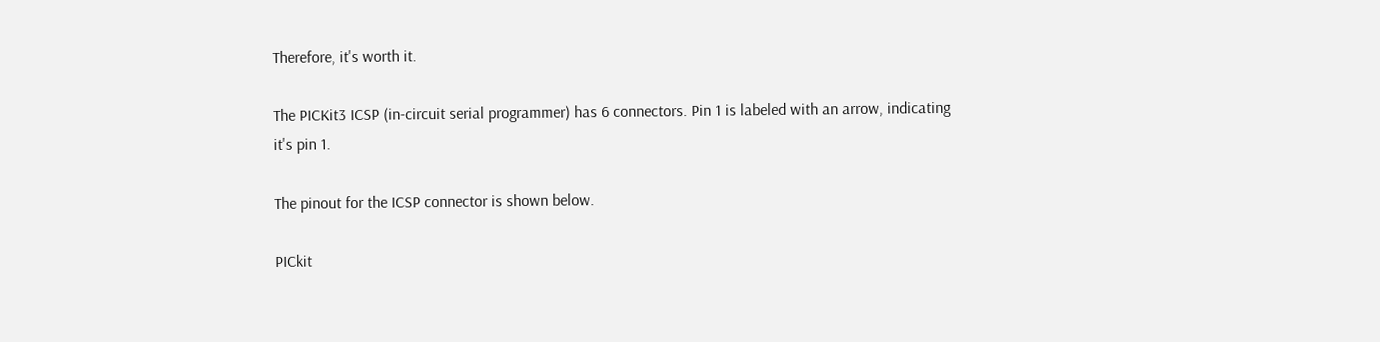Therefore, it's worth it.

The PICKit3 ICSP (in-circuit serial programmer) has 6 connectors. Pin 1 is labeled with an arrow, indicating it's pin 1.

The pinout for the ICSP connector is shown below.

PICkit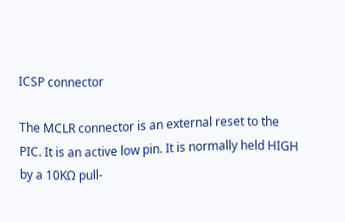ICSP connector

The MCLR connector is an external reset to the PIC. It is an active low pin. It is normally held HIGH by a 10KΩ pull-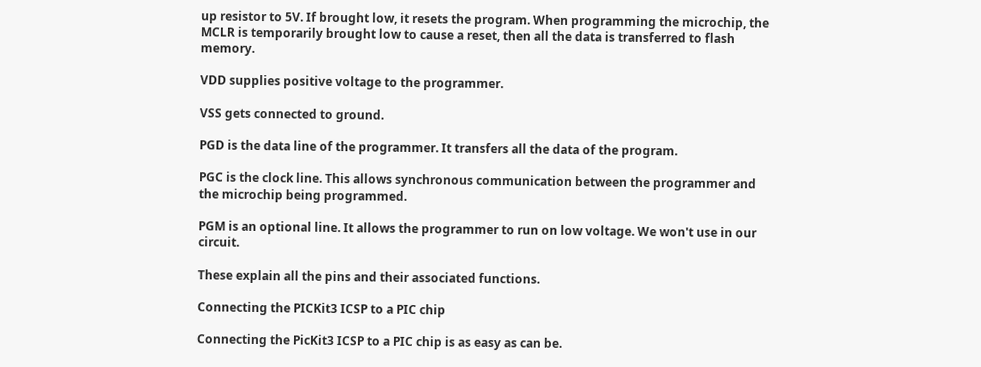up resistor to 5V. If brought low, it resets the program. When programming the microchip, the MCLR is temporarily brought low to cause a reset, then all the data is transferred to flash memory.

VDD supplies positive voltage to the programmer.

VSS gets connected to ground.

PGD is the data line of the programmer. It transfers all the data of the program.

PGC is the clock line. This allows synchronous communication between the programmer and the microchip being programmed.

PGM is an optional line. It allows the programmer to run on low voltage. We won't use in our circuit.

These explain all the pins and their associated functions.

Connecting the PICKit3 ICSP to a PIC chip

Connecting the PicKit3 ICSP to a PIC chip is as easy as can be.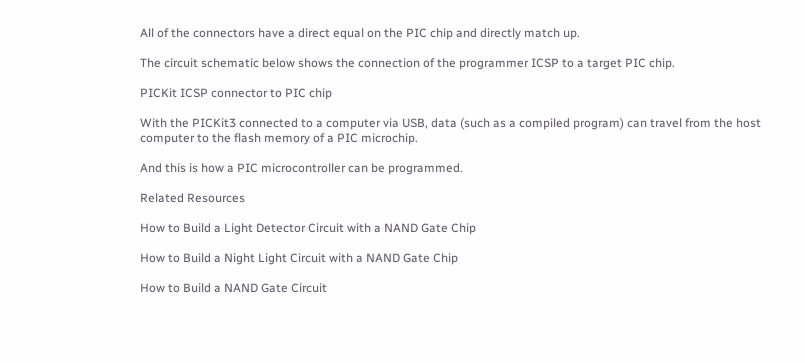All of the connectors have a direct equal on the PIC chip and directly match up.

The circuit schematic below shows the connection of the programmer ICSP to a target PIC chip.

PICKit ICSP connector to PIC chip

With the PICKit3 connected to a computer via USB, data (such as a compiled program) can travel from the host computer to the flash memory of a PIC microchip.

And this is how a PIC microcontroller can be programmed.

Related Resources

How to Build a Light Detector Circuit with a NAND Gate Chip

How to Build a Night Light Circuit with a NAND Gate Chip

How to Build a NAND Gate Circuit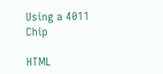Using a 4011 Chip

HTML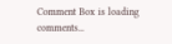Comment Box is loading comments...